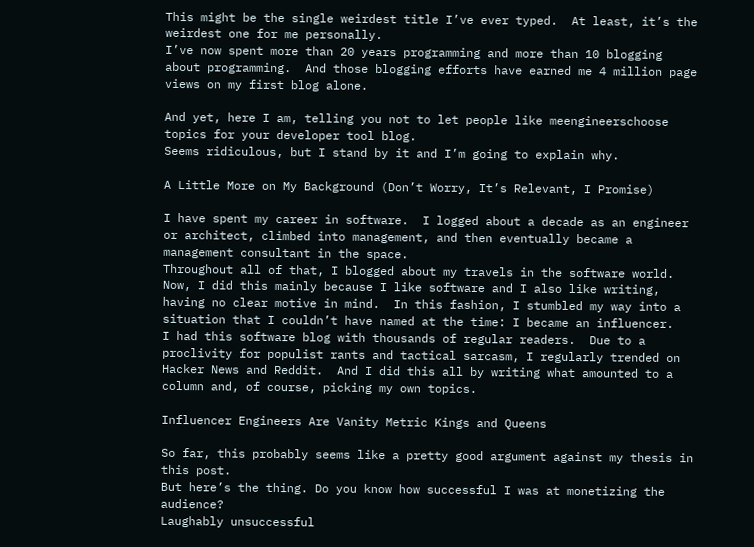This might be the single weirdest title I’ve ever typed.  At least, it’s the weirdest one for me personally.
I’ve now spent more than 20 years programming and more than 10 blogging about programming.  And those blogging efforts have earned me 4 million page views on my first blog alone.

And yet, here I am, telling you not to let people like meengineerschoose topics for your developer tool blog.
Seems ridiculous, but I stand by it and I’m going to explain why.

A Little More on My Background (Don’t Worry, It’s Relevant, I Promise)

I have spent my career in software.  I logged about a decade as an engineer or architect, climbed into management, and then eventually became a management consultant in the space.
Throughout all of that, I blogged about my travels in the software world.
Now, I did this mainly because I like software and I also like writing, having no clear motive in mind.  In this fashion, I stumbled my way into a situation that I couldn’t have named at the time: I became an influencer.
I had this software blog with thousands of regular readers.  Due to a proclivity for populist rants and tactical sarcasm, I regularly trended on Hacker News and Reddit.  And I did this all by writing what amounted to a column and, of course, picking my own topics.

Influencer Engineers Are Vanity Metric Kings and Queens

So far, this probably seems like a pretty good argument against my thesis in this post.
But here’s the thing. Do you know how successful I was at monetizing the audience?
Laughably unsuccessful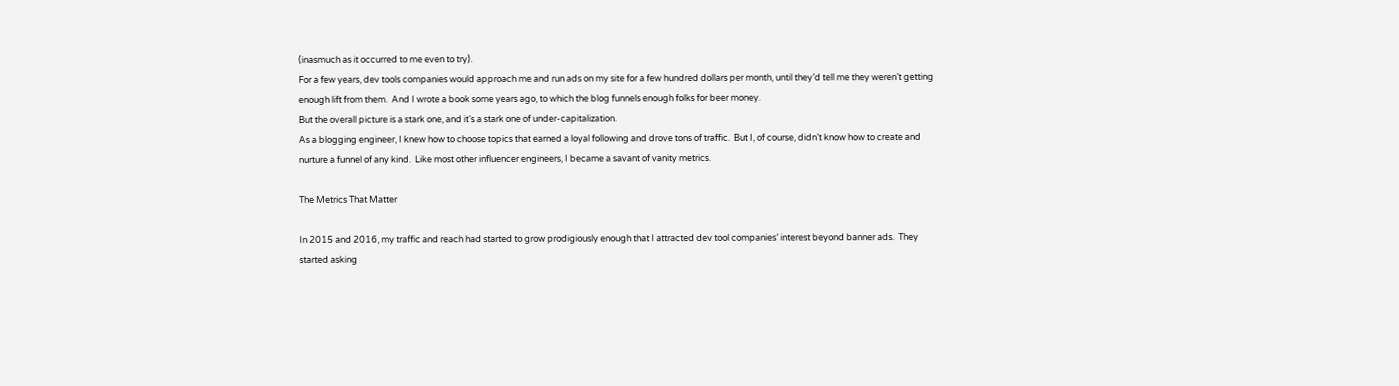(inasmuch as it occurred to me even to try).
For a few years, dev tools companies would approach me and run ads on my site for a few hundred dollars per month, until they’d tell me they weren’t getting enough lift from them.  And I wrote a book some years ago, to which the blog funnels enough folks for beer money.
But the overall picture is a stark one, and it’s a stark one of under-capitalization.
As a blogging engineer, I knew how to choose topics that earned a loyal following and drove tons of traffic.  But I, of course, didn’t know how to create and nurture a funnel of any kind.  Like most other influencer engineers, I became a savant of vanity metrics.

The Metrics That Matter

In 2015 and 2016, my traffic and reach had started to grow prodigiously enough that I attracted dev tool companies’ interest beyond banner ads.  They started asking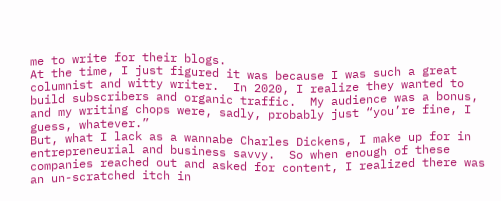me to write for their blogs.
At the time, I just figured it was because I was such a great columnist and witty writer.  In 2020, I realize they wanted to build subscribers and organic traffic.  My audience was a bonus, and my writing chops were, sadly, probably just “you’re fine, I guess, whatever.”
But, what I lack as a wannabe Charles Dickens, I make up for in entrepreneurial and business savvy.  So when enough of these companies reached out and asked for content, I realized there was an un-scratched itch in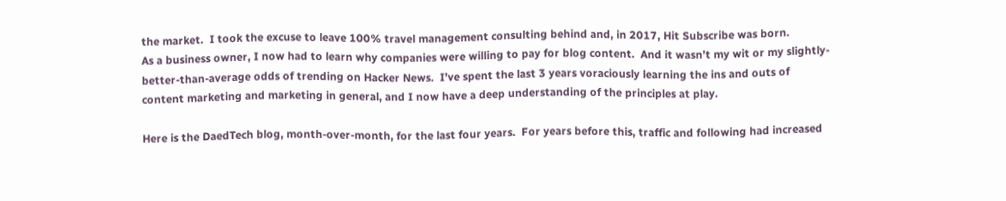the market.  I took the excuse to leave 100% travel management consulting behind and, in 2017, Hit Subscribe was born.
As a business owner, I now had to learn why companies were willing to pay for blog content.  And it wasn’t my wit or my slightly-better-than-average odds of trending on Hacker News.  I’ve spent the last 3 years voraciously learning the ins and outs of content marketing and marketing in general, and I now have a deep understanding of the principles at play.

Here is the DaedTech blog, month-over-month, for the last four years.  For years before this, traffic and following had increased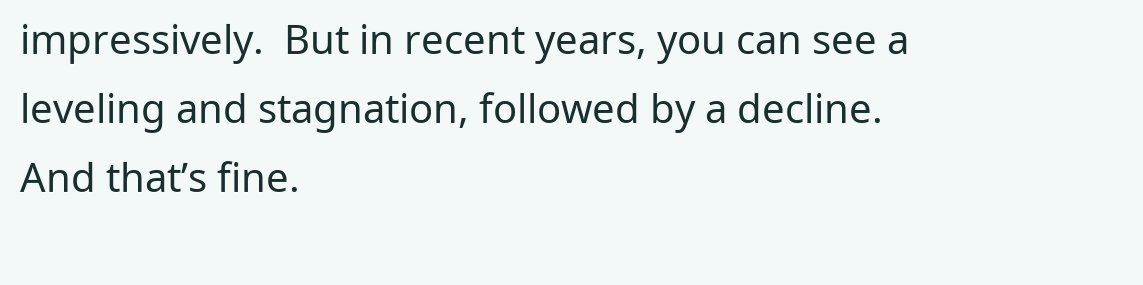impressively.  But in recent years, you can see a leveling and stagnation, followed by a decline.
And that’s fine.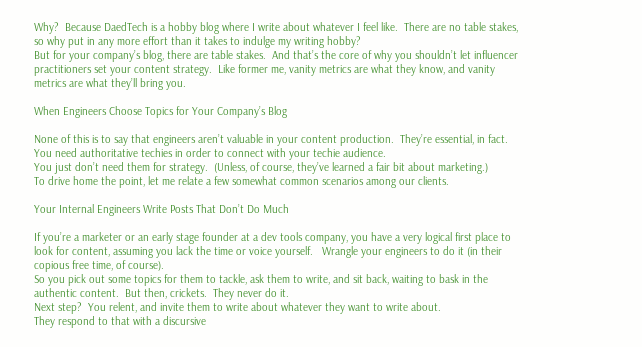Why?  Because DaedTech is a hobby blog where I write about whatever I feel like.  There are no table stakes, so why put in any more effort than it takes to indulge my writing hobby?
But for your company’s blog, there are table stakes.  And that’s the core of why you shouldn’t let influencer practitioners set your content strategy.  Like former me, vanity metrics are what they know, and vanity metrics are what they’ll bring you.

When Engineers Choose Topics for Your Company’s Blog

None of this is to say that engineers aren’t valuable in your content production.  They’re essential, in fact.  You need authoritative techies in order to connect with your techie audience.
You just don’t need them for strategy.  (Unless, of course, they’ve learned a fair bit about marketing.)
To drive home the point, let me relate a few somewhat common scenarios among our clients.

Your Internal Engineers Write Posts That Don’t Do Much

If you’re a marketer or an early stage founder at a dev tools company, you have a very logical first place to look for content, assuming you lack the time or voice yourself.   Wrangle your engineers to do it (in their copious free time, of course).
So you pick out some topics for them to tackle, ask them to write, and sit back, waiting to bask in the authentic content.  But then, crickets.  They never do it.
Next step?  You relent, and invite them to write about whatever they want to write about.
They respond to that with a discursive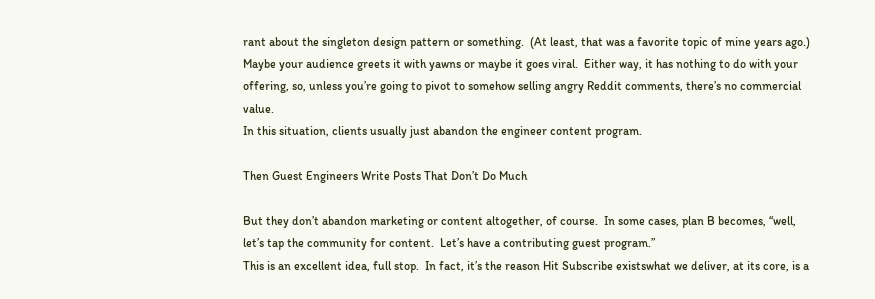rant about the singleton design pattern or something.  (At least, that was a favorite topic of mine years ago.)  Maybe your audience greets it with yawns or maybe it goes viral.  Either way, it has nothing to do with your offering, so, unless you’re going to pivot to somehow selling angry Reddit comments, there’s no commercial value.
In this situation, clients usually just abandon the engineer content program.

Then Guest Engineers Write Posts That Don’t Do Much

But they don’t abandon marketing or content altogether, of course.  In some cases, plan B becomes, “well, let’s tap the community for content.  Let’s have a contributing guest program.”
This is an excellent idea, full stop.  In fact, it’s the reason Hit Subscribe existswhat we deliver, at its core, is a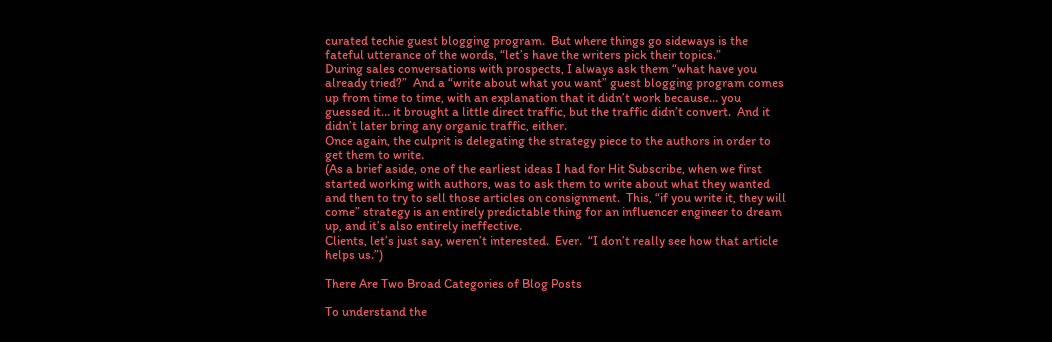curated techie guest blogging program.  But where things go sideways is the fateful utterance of the words, “let’s have the writers pick their topics.”
During sales conversations with prospects, I always ask them “what have you already tried?”  And a “write about what you want” guest blogging program comes up from time to time, with an explanation that it didn’t work because… you guessed it… it brought a little direct traffic, but the traffic didn’t convert.  And it didn’t later bring any organic traffic, either.
Once again, the culprit is delegating the strategy piece to the authors in order to get them to write.
(As a brief aside, one of the earliest ideas I had for Hit Subscribe, when we first started working with authors, was to ask them to write about what they wanted and then to try to sell those articles on consignment.  This, “if you write it, they will come” strategy is an entirely predictable thing for an influencer engineer to dream up, and it’s also entirely ineffective.
Clients, let’s just say, weren’t interested.  Ever.  “I don’t really see how that article helps us.”)

There Are Two Broad Categories of Blog Posts

To understand the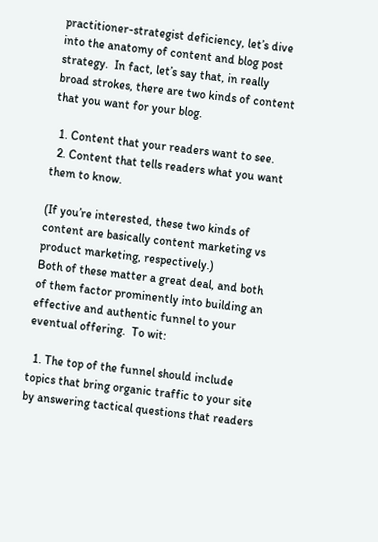practitioner-strategist deficiency, let’s dive into the anatomy of content and blog post strategy.  In fact, let’s say that, in really broad strokes, there are two kinds of content that you want for your blog.

  1. Content that your readers want to see.
  2. Content that tells readers what you want them to know.

(If you’re interested, these two kinds of content are basically content marketing vs product marketing, respectively.)
Both of these matter a great deal, and both of them factor prominently into building an effective and authentic funnel to your eventual offering.  To wit:

  1. The top of the funnel should include topics that bring organic traffic to your site by answering tactical questions that readers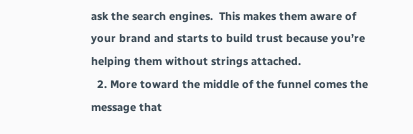ask the search engines.  This makes them aware of your brand and starts to build trust because you’re helping them without strings attached.
  2. More toward the middle of the funnel comes the message that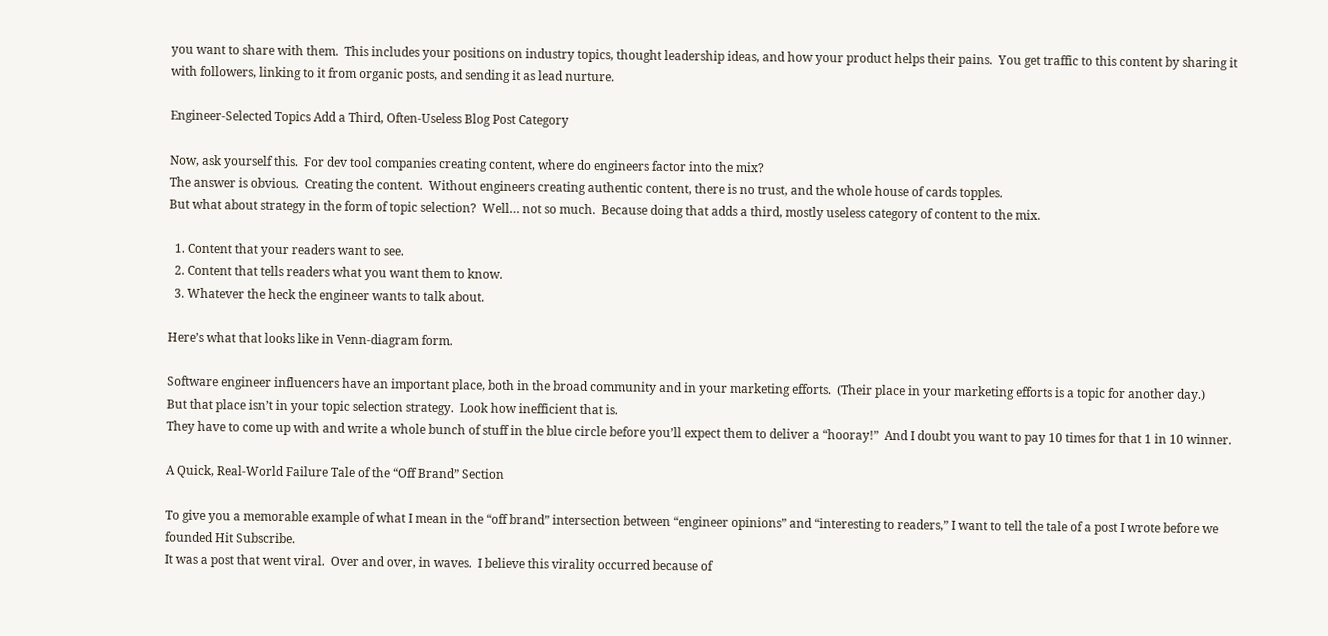you want to share with them.  This includes your positions on industry topics, thought leadership ideas, and how your product helps their pains.  You get traffic to this content by sharing it with followers, linking to it from organic posts, and sending it as lead nurture.

Engineer-Selected Topics Add a Third, Often-Useless Blog Post Category

Now, ask yourself this.  For dev tool companies creating content, where do engineers factor into the mix?
The answer is obvious.  Creating the content.  Without engineers creating authentic content, there is no trust, and the whole house of cards topples.
But what about strategy in the form of topic selection?  Well… not so much.  Because doing that adds a third, mostly useless category of content to the mix.

  1. Content that your readers want to see.
  2. Content that tells readers what you want them to know.
  3. Whatever the heck the engineer wants to talk about.

Here’s what that looks like in Venn-diagram form.

Software engineer influencers have an important place, both in the broad community and in your marketing efforts.  (Their place in your marketing efforts is a topic for another day.)
But that place isn’t in your topic selection strategy.  Look how inefficient that is.
They have to come up with and write a whole bunch of stuff in the blue circle before you’ll expect them to deliver a “hooray!”  And I doubt you want to pay 10 times for that 1 in 10 winner.

A Quick, Real-World Failure Tale of the “Off Brand” Section

To give you a memorable example of what I mean in the “off brand” intersection between “engineer opinions” and “interesting to readers,” I want to tell the tale of a post I wrote before we founded Hit Subscribe.
It was a post that went viral.  Over and over, in waves.  I believe this virality occurred because of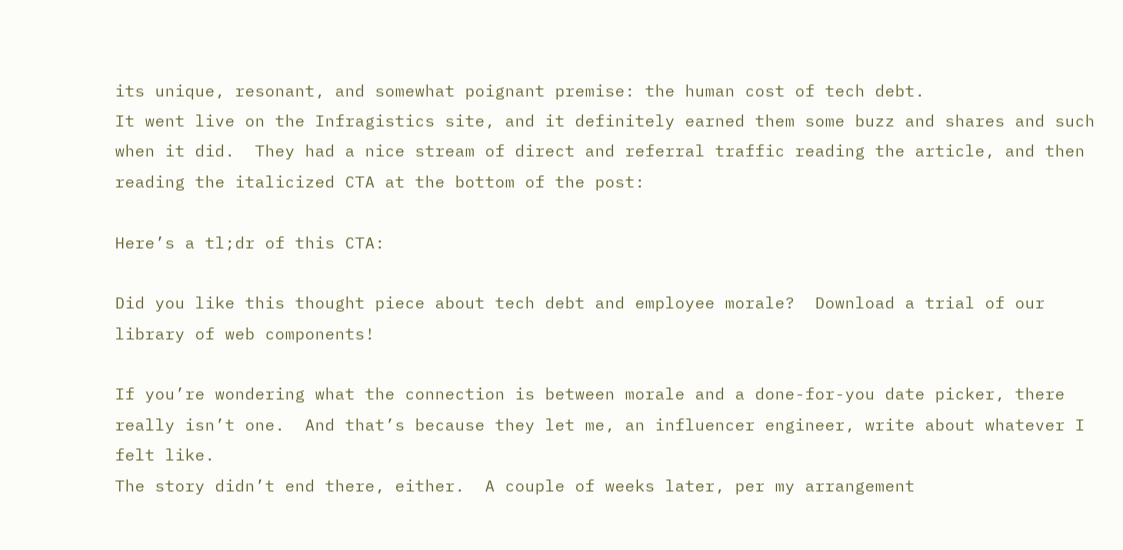its unique, resonant, and somewhat poignant premise: the human cost of tech debt.
It went live on the Infragistics site, and it definitely earned them some buzz and shares and such when it did.  They had a nice stream of direct and referral traffic reading the article, and then reading the italicized CTA at the bottom of the post:

Here’s a tl;dr of this CTA:

Did you like this thought piece about tech debt and employee morale?  Download a trial of our library of web components!

If you’re wondering what the connection is between morale and a done-for-you date picker, there really isn’t one.  And that’s because they let me, an influencer engineer, write about whatever I felt like.
The story didn’t end there, either.  A couple of weeks later, per my arrangement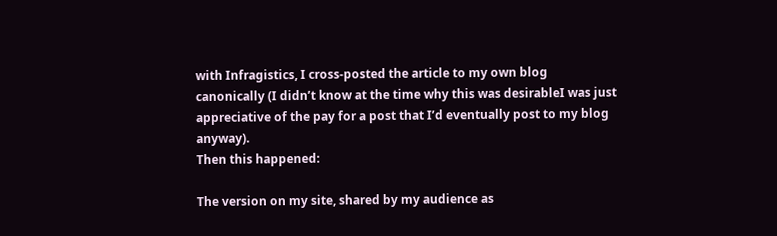with Infragistics, I cross-posted the article to my own blog canonically (I didn’t know at the time why this was desirableI was just appreciative of the pay for a post that I’d eventually post to my blog anyway).
Then this happened:

The version on my site, shared by my audience as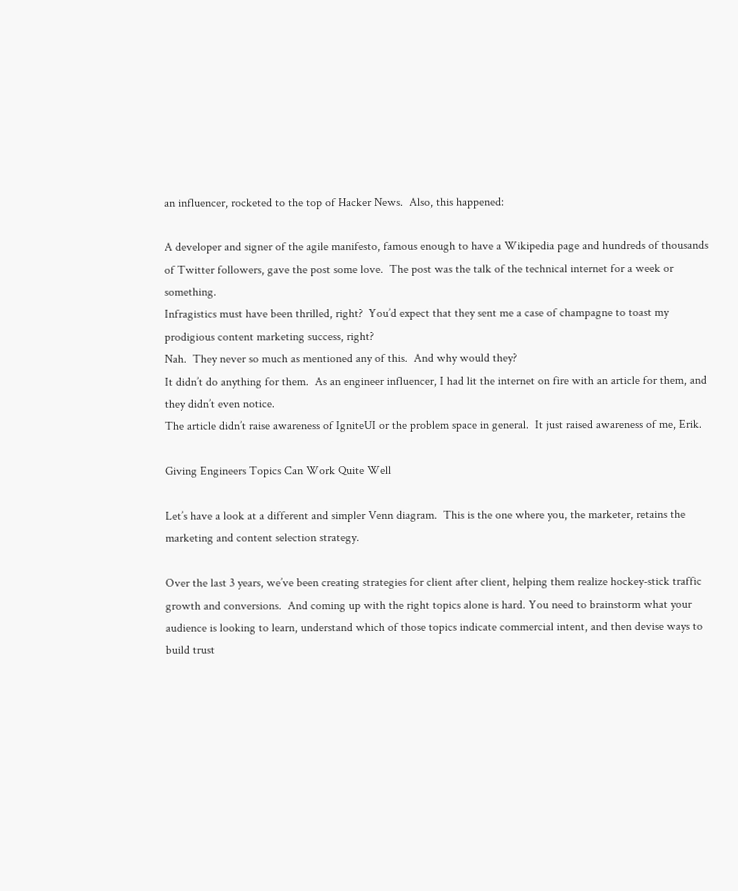an influencer, rocketed to the top of Hacker News.  Also, this happened:

A developer and signer of the agile manifesto, famous enough to have a Wikipedia page and hundreds of thousands of Twitter followers, gave the post some love.  The post was the talk of the technical internet for a week or something.
Infragistics must have been thrilled, right?  You’d expect that they sent me a case of champagne to toast my prodigious content marketing success, right?
Nah.  They never so much as mentioned any of this.  And why would they?
It didn’t do anything for them.  As an engineer influencer, I had lit the internet on fire with an article for them, and they didn’t even notice.
The article didn’t raise awareness of IgniteUI or the problem space in general.  It just raised awareness of me, Erik.

Giving Engineers Topics Can Work Quite Well

Let’s have a look at a different and simpler Venn diagram.  This is the one where you, the marketer, retains the marketing and content selection strategy.

Over the last 3 years, we’ve been creating strategies for client after client, helping them realize hockey-stick traffic growth and conversions.  And coming up with the right topics alone is hard. You need to brainstorm what your audience is looking to learn, understand which of those topics indicate commercial intent, and then devise ways to build trust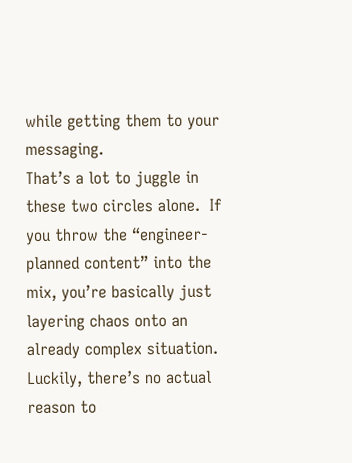while getting them to your messaging.
That’s a lot to juggle in these two circles alone.  If you throw the “engineer-planned content” into the mix, you’re basically just layering chaos onto an already complex situation.
Luckily, there’s no actual reason to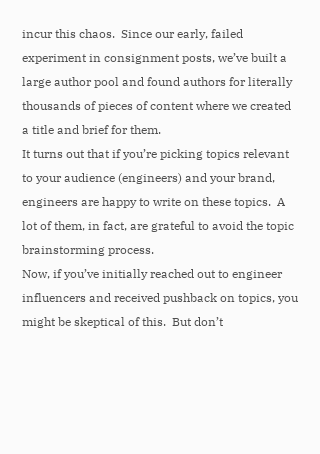incur this chaos.  Since our early, failed experiment in consignment posts, we’ve built a large author pool and found authors for literally thousands of pieces of content where we created a title and brief for them.
It turns out that if you’re picking topics relevant to your audience (engineers) and your brand, engineers are happy to write on these topics.  A lot of them, in fact, are grateful to avoid the topic brainstorming process.
Now, if you’ve initially reached out to engineer influencers and received pushback on topics, you might be skeptical of this.  But don’t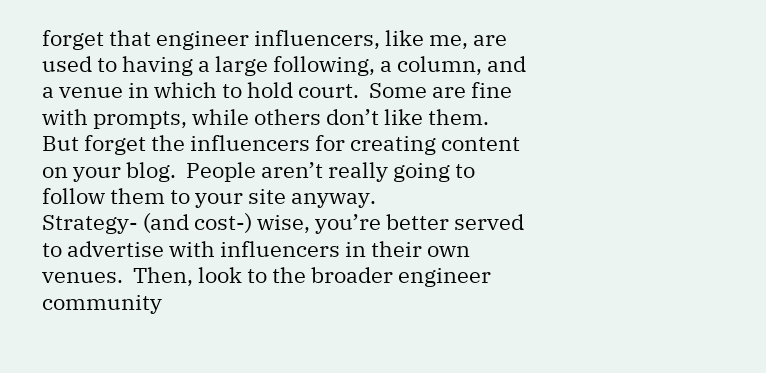forget that engineer influencers, like me, are used to having a large following, a column, and a venue in which to hold court.  Some are fine with prompts, while others don’t like them.
But forget the influencers for creating content on your blog.  People aren’t really going to follow them to your site anyway.
Strategy- (and cost-) wise, you’re better served to advertise with influencers in their own venues.  Then, look to the broader engineer community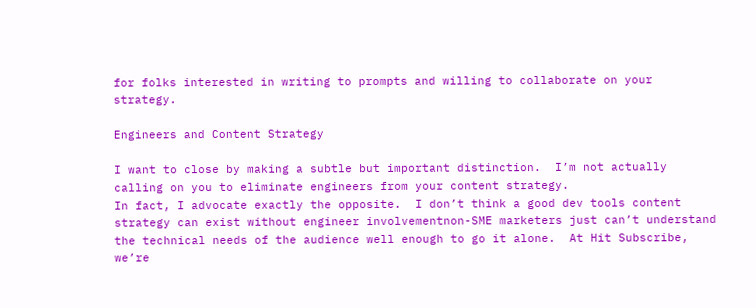for folks interested in writing to prompts and willing to collaborate on your strategy.

Engineers and Content Strategy

I want to close by making a subtle but important distinction.  I’m not actually calling on you to eliminate engineers from your content strategy.
In fact, I advocate exactly the opposite.  I don’t think a good dev tools content strategy can exist without engineer involvementnon-SME marketers just can’t understand the technical needs of the audience well enough to go it alone.  At Hit Subscribe, we’re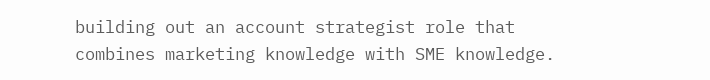building out an account strategist role that combines marketing knowledge with SME knowledge.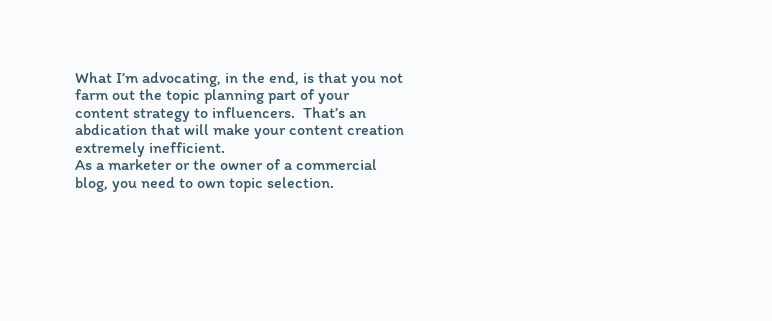What I’m advocating, in the end, is that you not farm out the topic planning part of your content strategy to influencers.  That’s an abdication that will make your content creation extremely inefficient.
As a marketer or the owner of a commercial blog, you need to own topic selection.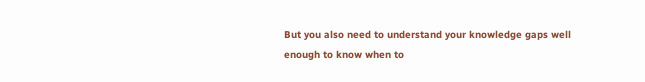But you also need to understand your knowledge gaps well enough to know when to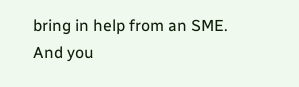bring in help from an SME.  And you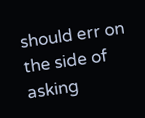should err on the side of asking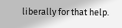liberally for that help.